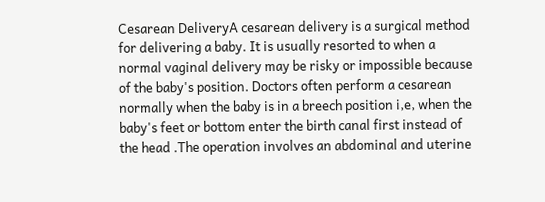Cesarean DeliveryA cesarean delivery is a surgical method for delivering a baby. It is usually resorted to when a normal vaginal delivery may be risky or impossible because of the baby's position. Doctors often perform a cesarean normally when the baby is in a breech position i,e, when the baby's feet or bottom enter the birth canal first instead of the head .The operation involves an abdominal and uterine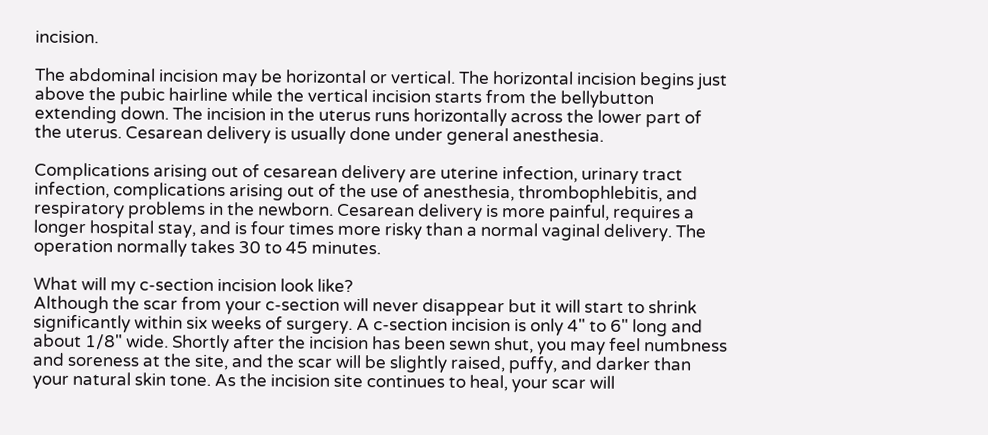incision.

The abdominal incision may be horizontal or vertical. The horizontal incision begins just above the pubic hairline while the vertical incision starts from the bellybutton extending down. The incision in the uterus runs horizontally across the lower part of the uterus. Cesarean delivery is usually done under general anesthesia.

Complications arising out of cesarean delivery are uterine infection, urinary tract infection, complications arising out of the use of anesthesia, thrombophlebitis, and respiratory problems in the newborn. Cesarean delivery is more painful, requires a longer hospital stay, and is four times more risky than a normal vaginal delivery. The operation normally takes 30 to 45 minutes.

What will my c-section incision look like?
Although the scar from your c-section will never disappear but it will start to shrink significantly within six weeks of surgery. A c-section incision is only 4" to 6" long and about 1/8" wide. Shortly after the incision has been sewn shut, you may feel numbness and soreness at the site, and the scar will be slightly raised, puffy, and darker than your natural skin tone. As the incision site continues to heal, your scar will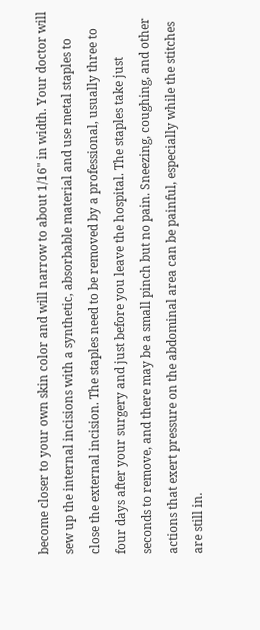become closer to your own skin color and will narrow to about 1/16" in width. Your doctor will sew up the internal incisions with a synthetic, absorbable material and use metal staples to close the external incision. The staples need to be removed by a professional, usually three to four days after your surgery and just before you leave the hospital. The staples take just seconds to remove, and there may be a small pinch but no pain. Sneezing, coughing, and other actions that exert pressure on the abdominal area can be painful, especially while the stitches are still in.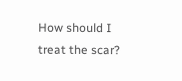How should I treat the scar?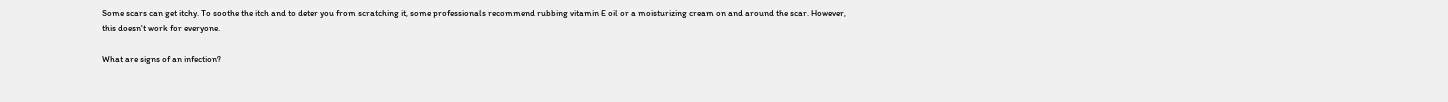Some scars can get itchy. To soothe the itch and to deter you from scratching it, some professionals recommend rubbing vitamin E oil or a moisturizing cream on and around the scar. However, this doesn't work for everyone.

What are signs of an infection?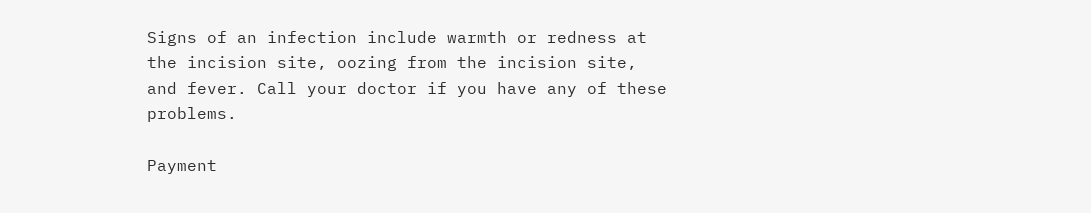Signs of an infection include warmth or redness at the incision site, oozing from the incision site, and fever. Call your doctor if you have any of these problems.

Payment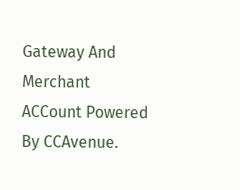Gateway And Merchant ACCount Powered By CCAvenue.